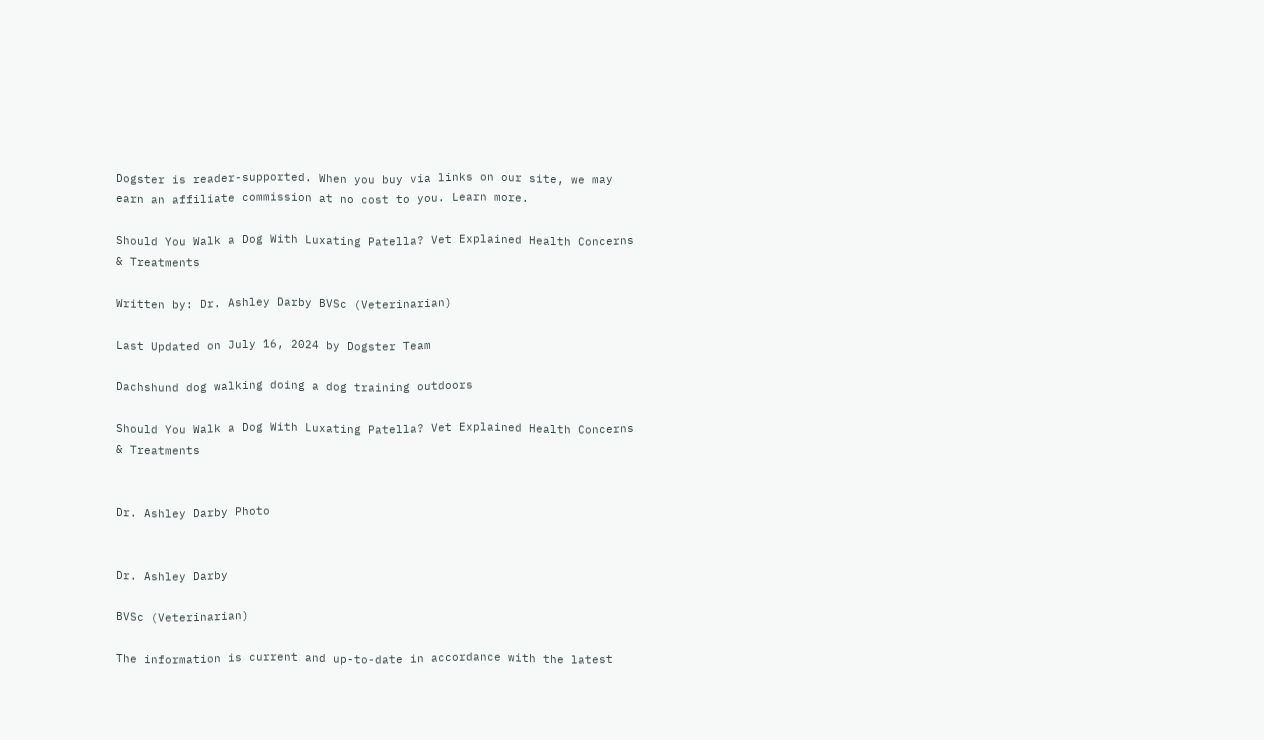Dogster is reader-supported. When you buy via links on our site, we may earn an affiliate commission at no cost to you. Learn more.

Should You Walk a Dog With Luxating Patella? Vet Explained Health Concerns & Treatments

Written by: Dr. Ashley Darby BVSc (Veterinarian)

Last Updated on July 16, 2024 by Dogster Team

Dachshund dog walking doing a dog training outdoors

Should You Walk a Dog With Luxating Patella? Vet Explained Health Concerns & Treatments


Dr. Ashley Darby Photo


Dr. Ashley Darby

BVSc (Veterinarian)

The information is current and up-to-date in accordance with the latest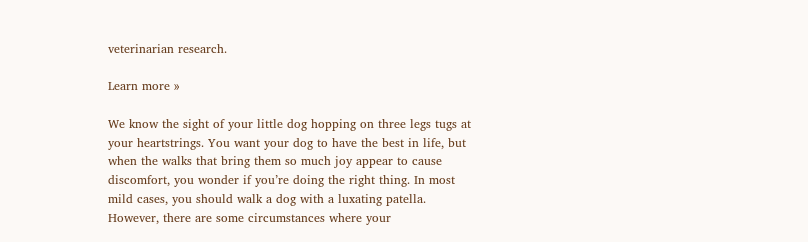veterinarian research.

Learn more »

We know the sight of your little dog hopping on three legs tugs at your heartstrings. You want your dog to have the best in life, but when the walks that bring them so much joy appear to cause discomfort, you wonder if you’re doing the right thing. In most mild cases, you should walk a dog with a luxating patella. However, there are some circumstances where your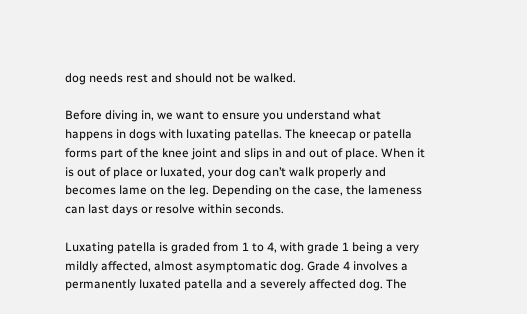dog needs rest and should not be walked.

Before diving in, we want to ensure you understand what happens in dogs with luxating patellas. The kneecap or patella forms part of the knee joint and slips in and out of place. When it is out of place or luxated, your dog can’t walk properly and becomes lame on the leg. Depending on the case, the lameness can last days or resolve within seconds.

Luxating patella is graded from 1 to 4, with grade 1 being a very mildly affected, almost asymptomatic dog. Grade 4 involves a permanently luxated patella and a severely affected dog. The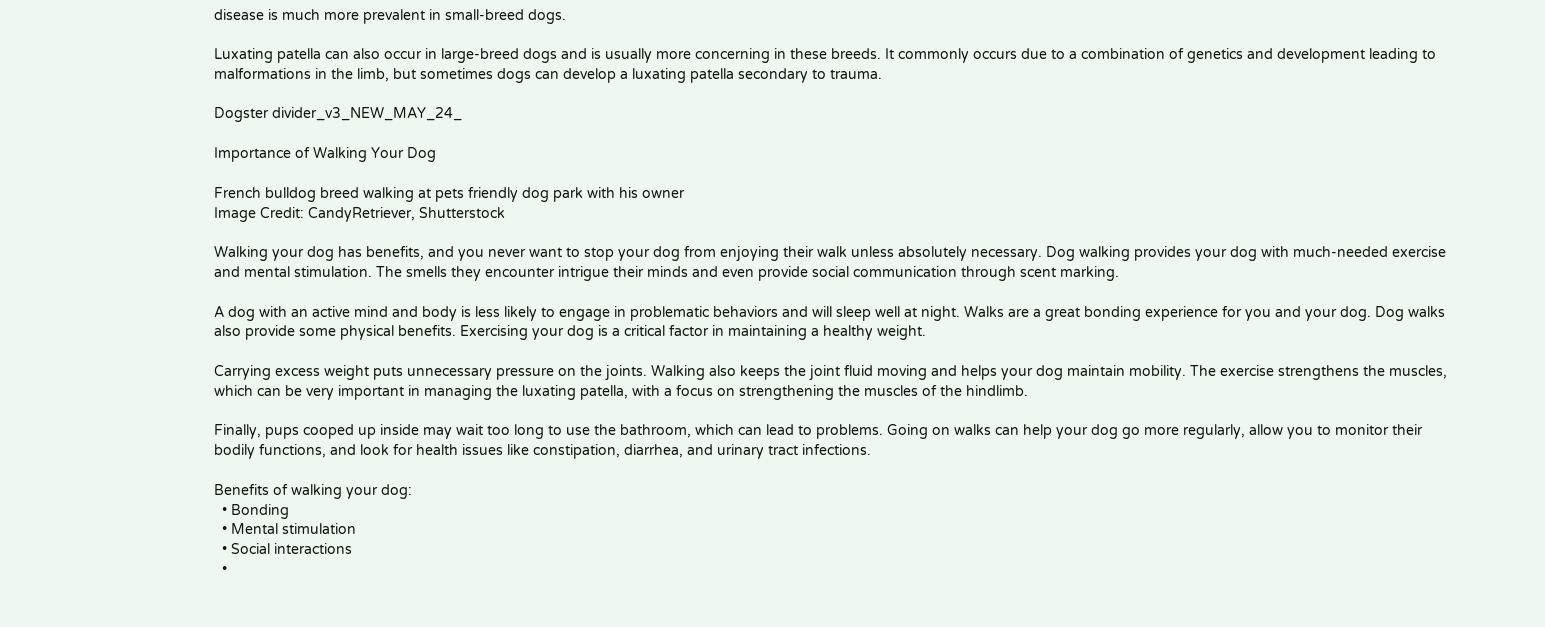disease is much more prevalent in small-breed dogs.

Luxating patella can also occur in large-breed dogs and is usually more concerning in these breeds. It commonly occurs due to a combination of genetics and development leading to malformations in the limb, but sometimes dogs can develop a luxating patella secondary to trauma.

Dogster divider_v3_NEW_MAY_24_

Importance of Walking Your Dog

French bulldog breed walking at pets friendly dog park with his owner
Image Credit: CandyRetriever, Shutterstock

Walking your dog has benefits, and you never want to stop your dog from enjoying their walk unless absolutely necessary. Dog walking provides your dog with much-needed exercise and mental stimulation. The smells they encounter intrigue their minds and even provide social communication through scent marking.

A dog with an active mind and body is less likely to engage in problematic behaviors and will sleep well at night. Walks are a great bonding experience for you and your dog. Dog walks also provide some physical benefits. Exercising your dog is a critical factor in maintaining a healthy weight.

Carrying excess weight puts unnecessary pressure on the joints. Walking also keeps the joint fluid moving and helps your dog maintain mobility. The exercise strengthens the muscles, which can be very important in managing the luxating patella, with a focus on strengthening the muscles of the hindlimb.

Finally, pups cooped up inside may wait too long to use the bathroom, which can lead to problems. Going on walks can help your dog go more regularly, allow you to monitor their bodily functions, and look for health issues like constipation, diarrhea, and urinary tract infections.

Benefits of walking your dog:
  • Bonding
  • Mental stimulation
  • Social interactions
  •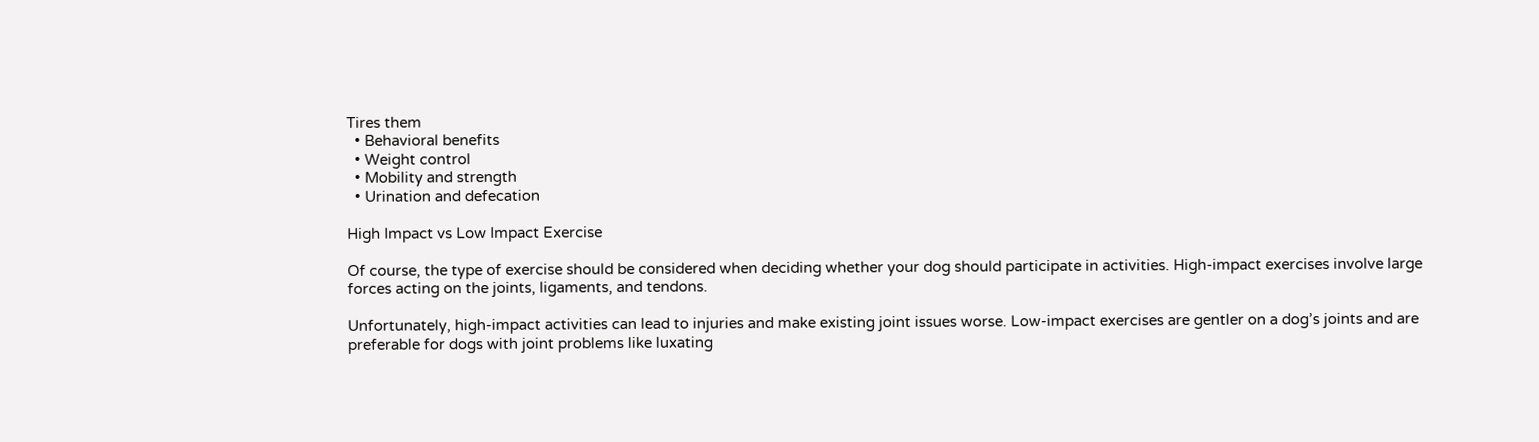Tires them
  • Behavioral benefits
  • Weight control
  • Mobility and strength
  • Urination and defecation

High Impact vs Low Impact Exercise

Of course, the type of exercise should be considered when deciding whether your dog should participate in activities. High-impact exercises involve large forces acting on the joints, ligaments, and tendons.

Unfortunately, high-impact activities can lead to injuries and make existing joint issues worse. Low-impact exercises are gentler on a dog’s joints and are preferable for dogs with joint problems like luxating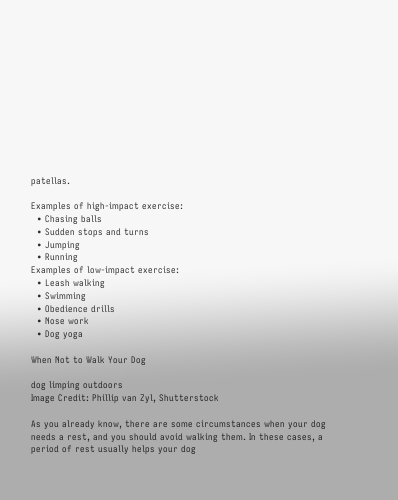patellas.

Examples of high-impact exercise:
  • Chasing balls
  • Sudden stops and turns
  • Jumping
  • Running
Examples of low-impact exercise:
  • Leash walking
  • Swimming
  • Obedience drills
  • Nose work
  • Dog yoga

When Not to Walk Your Dog

dog limping outdoors
Image Credit: Phillip van Zyl, Shutterstock

As you already know, there are some circumstances when your dog needs a rest, and you should avoid walking them. In these cases, a period of rest usually helps your dog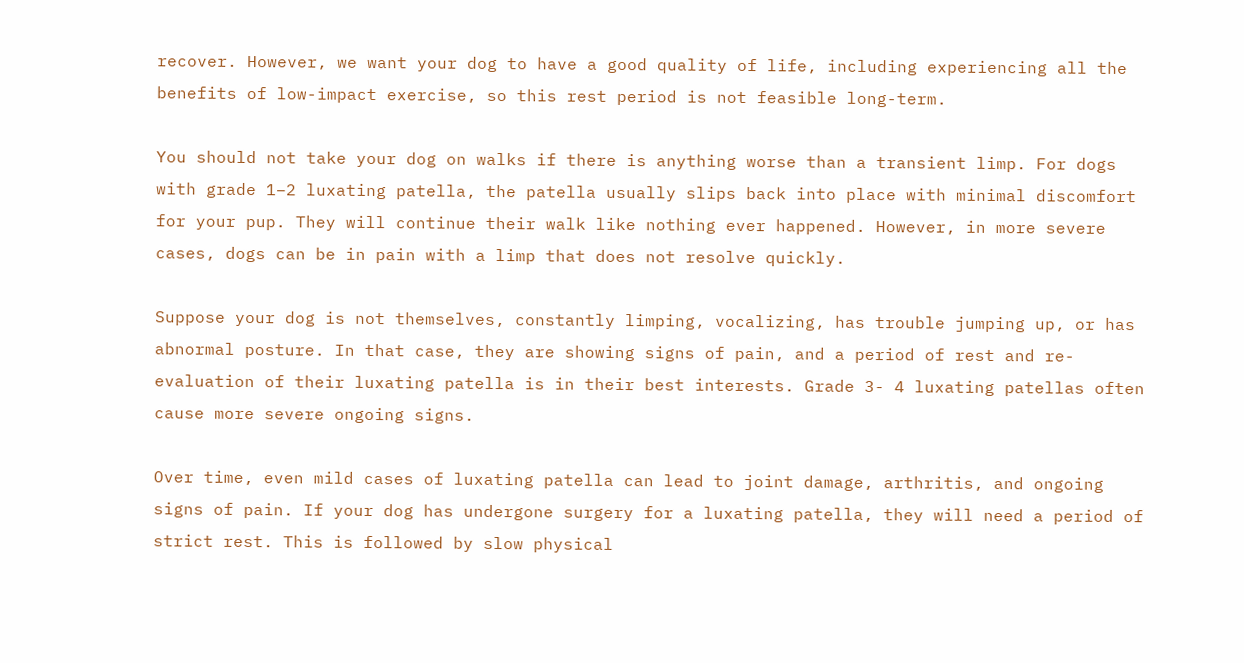recover. However, we want your dog to have a good quality of life, including experiencing all the benefits of low-impact exercise, so this rest period is not feasible long-term.

You should not take your dog on walks if there is anything worse than a transient limp. For dogs with grade 1–2 luxating patella, the patella usually slips back into place with minimal discomfort for your pup. They will continue their walk like nothing ever happened. However, in more severe cases, dogs can be in pain with a limp that does not resolve quickly.

Suppose your dog is not themselves, constantly limping, vocalizing, has trouble jumping up, or has abnormal posture. In that case, they are showing signs of pain, and a period of rest and re-evaluation of their luxating patella is in their best interests. Grade 3- 4 luxating patellas often cause more severe ongoing signs.

Over time, even mild cases of luxating patella can lead to joint damage, arthritis, and ongoing signs of pain. If your dog has undergone surgery for a luxating patella, they will need a period of strict rest. This is followed by slow physical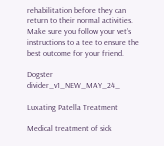rehabilitation before they can return to their normal activities. Make sure you follow your vet’s instructions to a tee to ensure the best outcome for your friend.

Dogster divider_v1_NEW_MAY_24_

Luxating Patella Treatment

Medical treatment of sick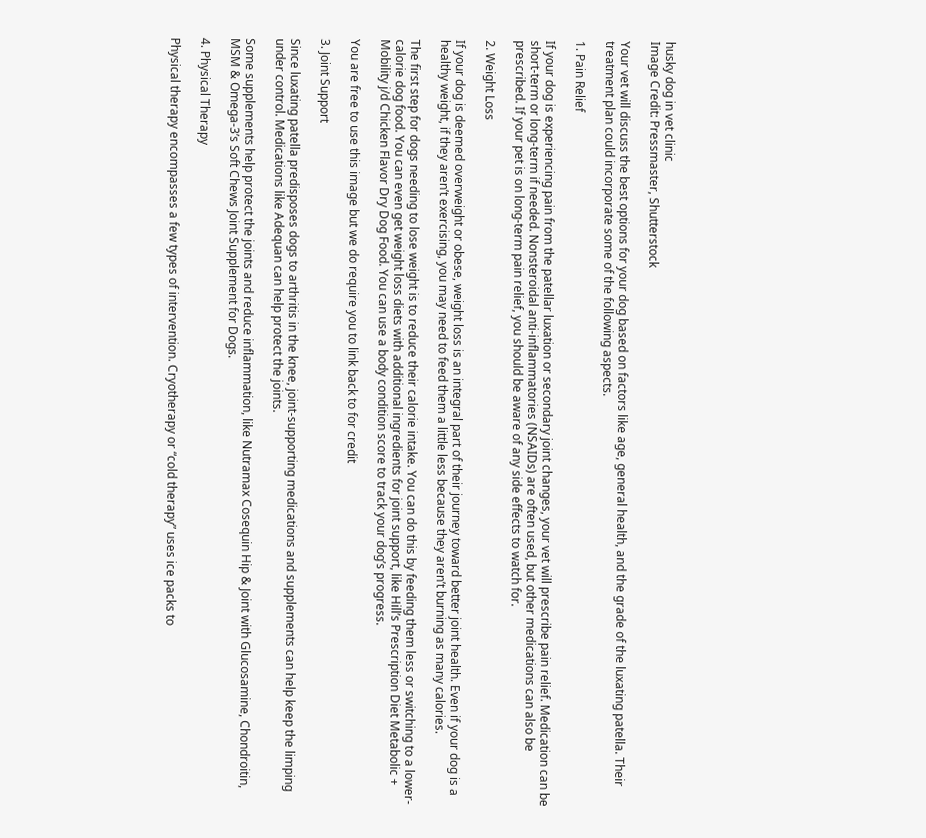husky dog in vet clinic
Image Credit: Pressmaster, Shutterstock

Your vet will discuss the best options for your dog based on factors like age, general health, and the grade of the luxating patella. Their treatment plan could incorporate some of the following aspects.

1. Pain Relief

If your dog is experiencing pain from the patellar luxation or secondary joint changes, your vet will prescribe pain relief. Medication can be short-term or long-term if needed. Nonsteroidal anti-inflammatories (NSAIDs) are often used, but other medications can also be prescribed. If your pet is on long-term pain relief, you should be aware of any side effects to watch for.

2. Weight Loss

If your dog is deemed overweight or obese, weight loss is an integral part of their journey toward better joint health. Even if your dog is a healthy weight, if they aren’t exercising, you may need to feed them a little less because they aren’t burning as many calories.

The first step for dogs needing to lose weight is to reduce their calorie intake. You can do this by feeding them less or switching to a lower-calorie dog food. You can even get weight loss diets with additional ingredients for joint support, like Hill’s Prescription Diet Metabolic + Mobility j/d Chicken Flavor Dry Dog Food. You can use a body condition score to track your dog’s progress.

You are free to use this image but we do require you to link back to for credit

3. Joint Support

Since luxating patella predisposes dogs to arthritis in the knee, joint-supporting medications and supplements can help keep the limping under control. Medications like Adequan can help protect the joints.

Some supplements help protect the joints and reduce inflammation, like Nutramax Cosequin Hip & Joint with Glucosamine, Chondroitin, MSM & Omega-3’s Soft Chews Joint Supplement for Dogs.

4. Physical Therapy

Physical therapy encompasses a few types of intervention. Cryotherapy or “cold therapy” uses ice packs to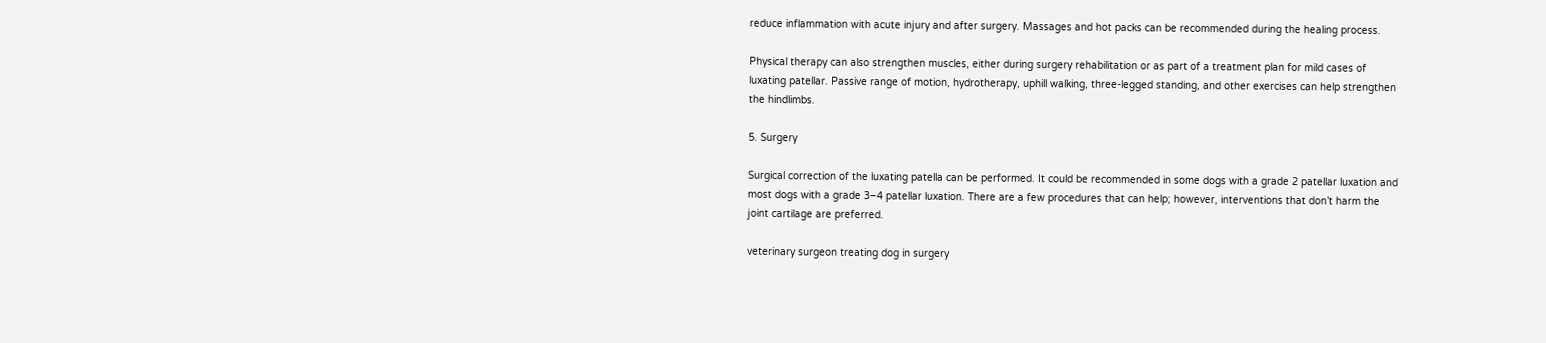reduce inflammation with acute injury and after surgery. Massages and hot packs can be recommended during the healing process.

Physical therapy can also strengthen muscles, either during surgery rehabilitation or as part of a treatment plan for mild cases of luxating patellar. Passive range of motion, hydrotherapy, uphill walking, three-legged standing, and other exercises can help strengthen the hindlimbs.

5. Surgery

Surgical correction of the luxating patella can be performed. It could be recommended in some dogs with a grade 2 patellar luxation and most dogs with a grade 3–4 patellar luxation. There are a few procedures that can help; however, interventions that don’t harm the joint cartilage are preferred.

veterinary surgeon treating dog in surgery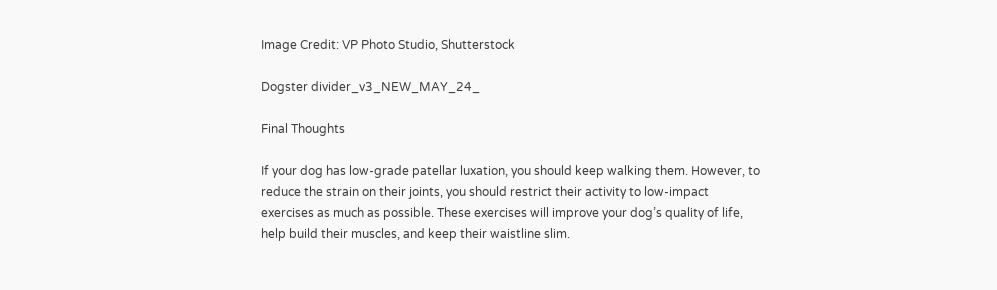Image Credit: VP Photo Studio, Shutterstock

Dogster divider_v3_NEW_MAY_24_

Final Thoughts

If your dog has low-grade patellar luxation, you should keep walking them. However, to reduce the strain on their joints, you should restrict their activity to low-impact exercises as much as possible. These exercises will improve your dog’s quality of life, help build their muscles, and keep their waistline slim.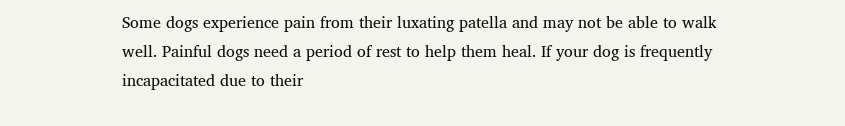Some dogs experience pain from their luxating patella and may not be able to walk well. Painful dogs need a period of rest to help them heal. If your dog is frequently incapacitated due to their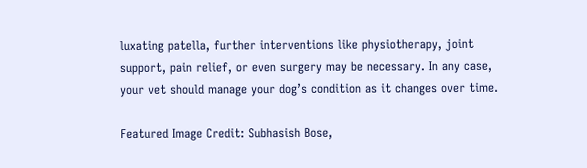luxating patella, further interventions like physiotherapy, joint support, pain relief, or even surgery may be necessary. In any case, your vet should manage your dog’s condition as it changes over time.

Featured Image Credit: Subhasish Bose,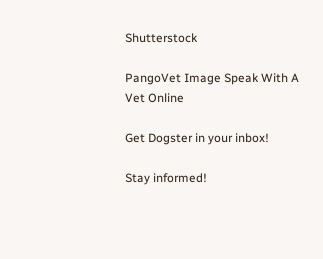Shutterstock

PangoVet Image Speak With A Vet Online

Get Dogster in your inbox!

Stay informed!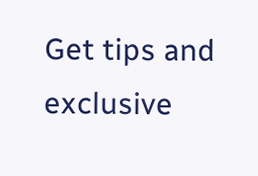Get tips and exclusive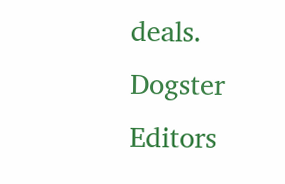deals.
Dogster Editors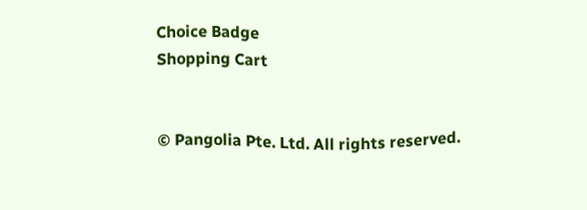Choice Badge
Shopping Cart


© Pangolia Pte. Ltd. All rights reserved.